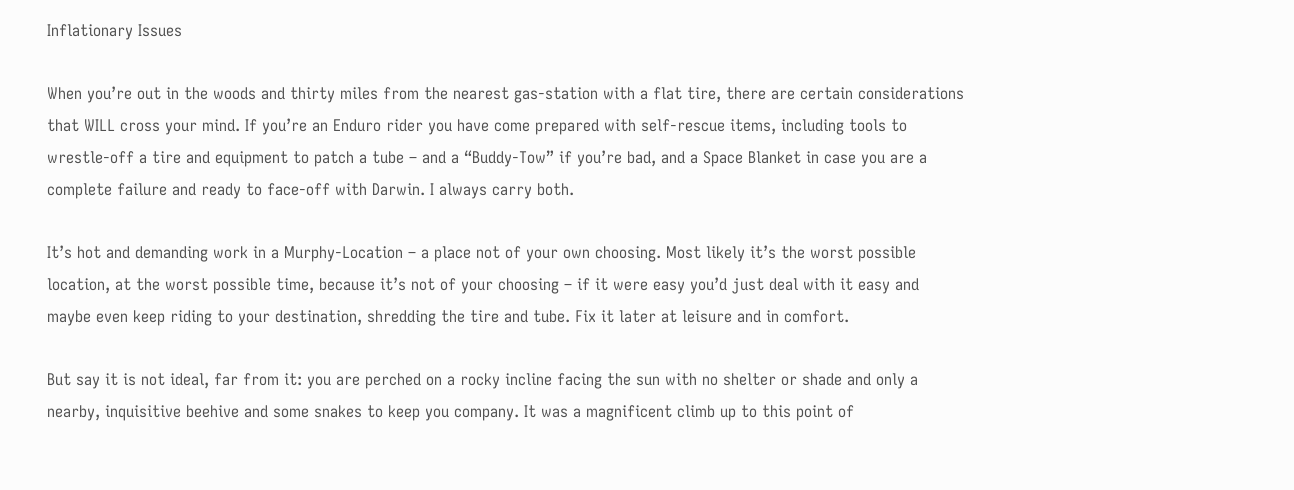Inflationary Issues

When you’re out in the woods and thirty miles from the nearest gas-station with a flat tire, there are certain considerations that WILL cross your mind. If you’re an Enduro rider you have come prepared with self-rescue items, including tools to wrestle-off a tire and equipment to patch a tube – and a “Buddy-Tow” if you’re bad, and a Space Blanket in case you are a complete failure and ready to face-off with Darwin. I always carry both.

It’s hot and demanding work in a Murphy-Location – a place not of your own choosing. Most likely it’s the worst possible location, at the worst possible time, because it’s not of your choosing – if it were easy you’d just deal with it easy and maybe even keep riding to your destination, shredding the tire and tube. Fix it later at leisure and in comfort.

But say it is not ideal, far from it: you are perched on a rocky incline facing the sun with no shelter or shade and only a nearby, inquisitive beehive and some snakes to keep you company. It was a magnificent climb up to this point of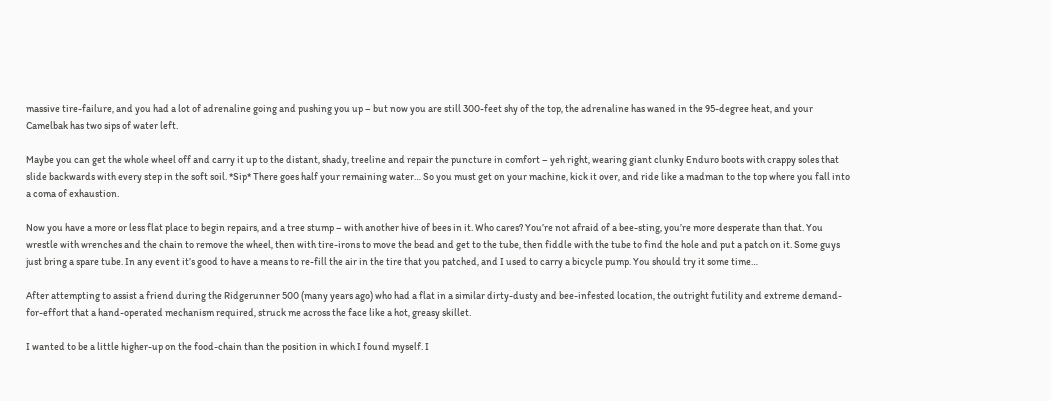massive tire-failure, and you had a lot of adrenaline going and pushing you up – but now you are still 300-feet shy of the top, the adrenaline has waned in the 95-degree heat, and your Camelbak has two sips of water left.

Maybe you can get the whole wheel off and carry it up to the distant, shady, treeline and repair the puncture in comfort – yeh right, wearing giant clunky Enduro boots with crappy soles that slide backwards with every step in the soft soil. *Sip* There goes half your remaining water… So you must get on your machine, kick it over, and ride like a madman to the top where you fall into a coma of exhaustion.

Now you have a more or less flat place to begin repairs, and a tree stump – with another hive of bees in it. Who cares? You’re not afraid of a bee-sting, you’re more desperate than that. You wrestle with wrenches and the chain to remove the wheel, then with tire-irons to move the bead and get to the tube, then fiddle with the tube to find the hole and put a patch on it. Some guys just bring a spare tube. In any event it’s good to have a means to re-fill the air in the tire that you patched, and I used to carry a bicycle pump. You should try it some time…

After attempting to assist a friend during the Ridgerunner 500 (many years ago) who had a flat in a similar dirty-dusty and bee-infested location, the outright futility and extreme demand-for-effort that a hand-operated mechanism required, struck me across the face like a hot, greasy skillet.

I wanted to be a little higher-up on the food-chain than the position in which I found myself. I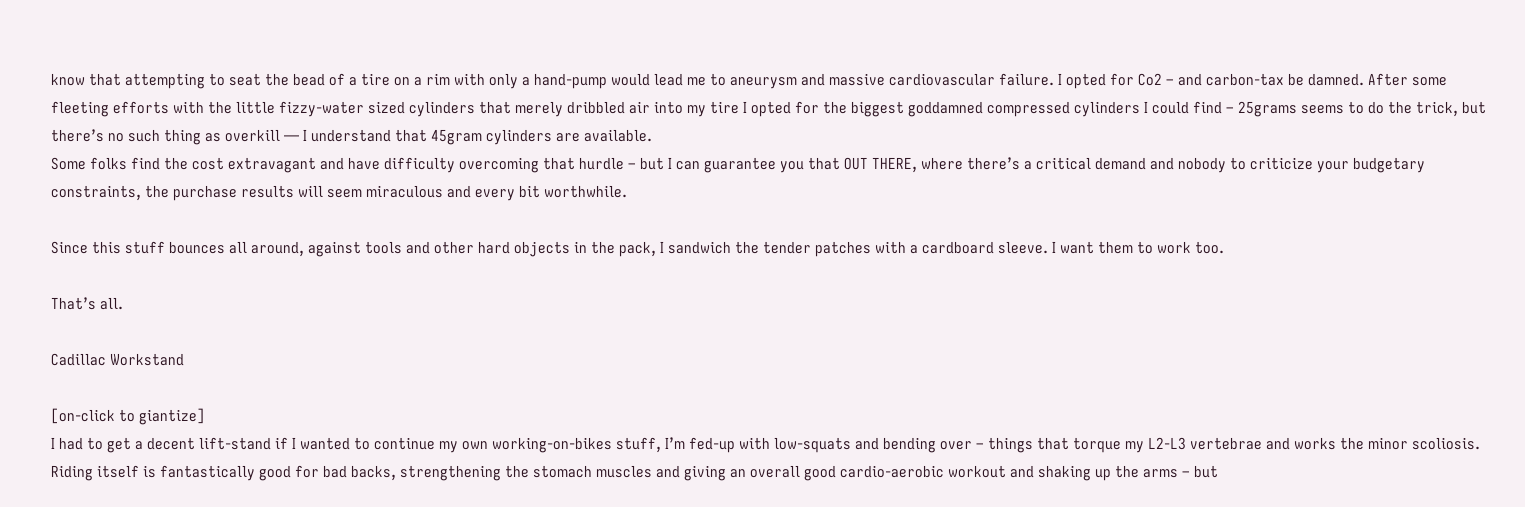know that attempting to seat the bead of a tire on a rim with only a hand-pump would lead me to aneurysm and massive cardiovascular failure. I opted for Co2 – and carbon-tax be damned. After some fleeting efforts with the little fizzy-water sized cylinders that merely dribbled air into my tire I opted for the biggest goddamned compressed cylinders I could find – 25grams seems to do the trick, but there’s no such thing as overkill — I understand that 45gram cylinders are available.
Some folks find the cost extravagant and have difficulty overcoming that hurdle – but I can guarantee you that OUT THERE, where there’s a critical demand and nobody to criticize your budgetary constraints, the purchase results will seem miraculous and every bit worthwhile.

Since this stuff bounces all around, against tools and other hard objects in the pack, I sandwich the tender patches with a cardboard sleeve. I want them to work too.

That’s all.

Cadillac Workstand

[on-click to giantize]
I had to get a decent lift-stand if I wanted to continue my own working-on-bikes stuff, I’m fed-up with low-squats and bending over – things that torque my L2-L3 vertebrae and works the minor scoliosis.
Riding itself is fantastically good for bad backs, strengthening the stomach muscles and giving an overall good cardio-aerobic workout and shaking up the arms – but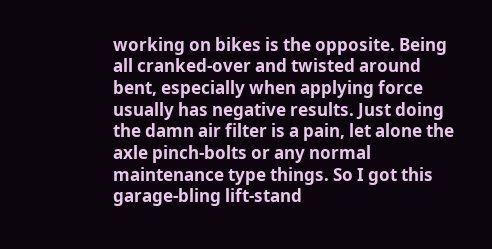working on bikes is the opposite. Being all cranked-over and twisted around bent, especially when applying force usually has negative results. Just doing the damn air filter is a pain, let alone the axle pinch-bolts or any normal maintenance type things. So I got this garage-bling lift-stand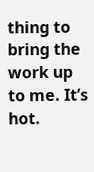thing to bring the work up to me. It’s hot.